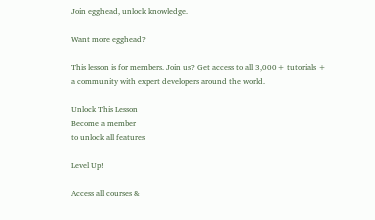Join egghead, unlock knowledge.

Want more egghead?

This lesson is for members. Join us? Get access to all 3,000+ tutorials + a community with expert developers around the world.

Unlock This Lesson
Become a member
to unlock all features

Level Up!

Access all courses &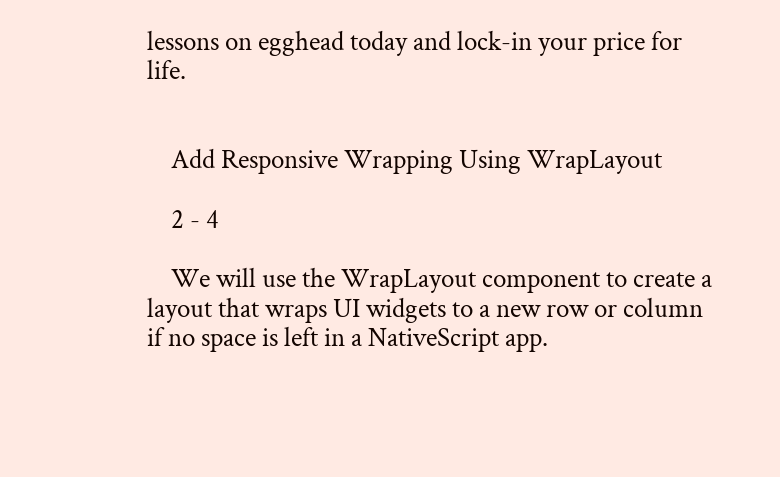lessons on egghead today and lock-in your price for life.


    Add Responsive Wrapping Using WrapLayout

    2 - 4

    We will use the WrapLayout component to create a layout that wraps UI widgets to a new row or column if no space is left in a NativeScript app.